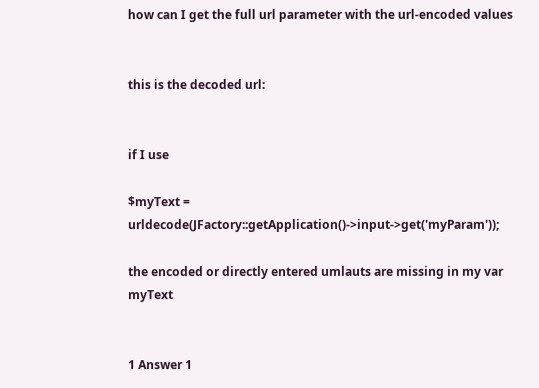how can I get the full url parameter with the url-encoded values


this is the decoded url:


if I use

$myText = urldecode(JFactory::getApplication()->input->get('myParam'));

the encoded or directly entered umlauts are missing in my var myText


1 Answer 1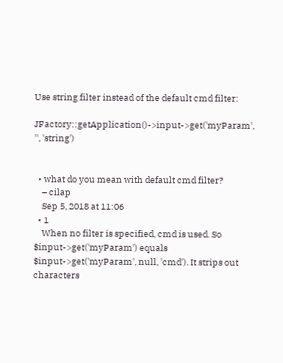Use string filter instead of the default cmd filter:

JFactory::getApplication()->input->get('myParam', '', 'string')


  • what do you mean with default cmd filter?
    – cilap
    Sep 5, 2018 at 11:06
  • 1
    When no filter is specified, cmd is used. So $input->get('myParam') equals $input->get('myParam', null, 'cmd'). It strips out characters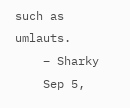such as umlauts.
    – Sharky
    Sep 5,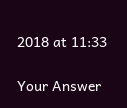2018 at 11:33

Your Answer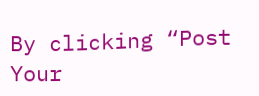By clicking “Post Your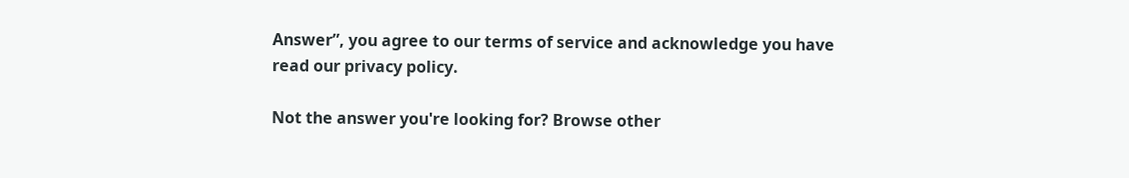Answer”, you agree to our terms of service and acknowledge you have read our privacy policy.

Not the answer you're looking for? Browse other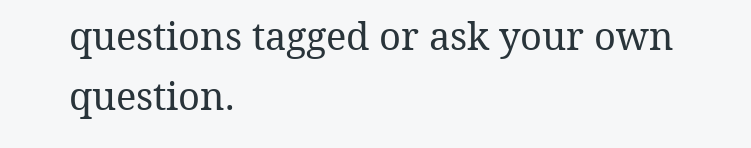questions tagged or ask your own question.